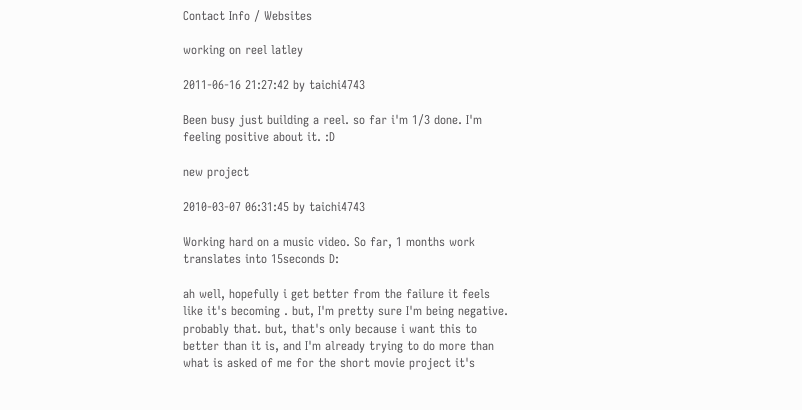Contact Info / Websites

working on reel latley

2011-06-16 21:27:42 by taichi4743

Been busy just building a reel. so far i'm 1/3 done. I'm feeling positive about it. :D

new project

2010-03-07 06:31:45 by taichi4743

Working hard on a music video. So far, 1 months work translates into 15seconds D:

ah well, hopefully i get better from the failure it feels like it's becoming . but, I'm pretty sure I'm being negative. probably that. but, that's only because i want this to better than it is, and I'm already trying to do more than what is asked of me for the short movie project it's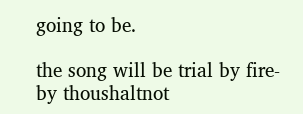going to be.

the song will be trial by fire- by thoushaltnot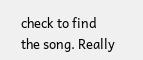check to find the song. Really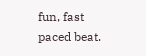fun, fast paced beat.